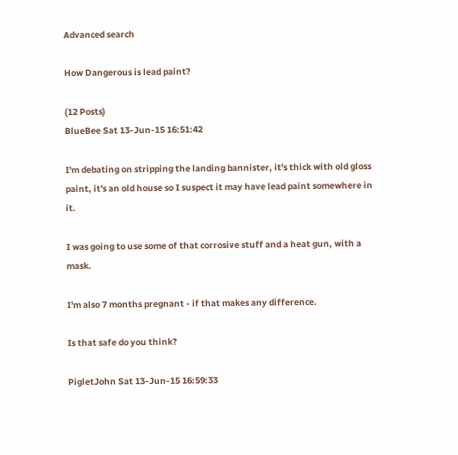Advanced search

How Dangerous is lead paint?

(12 Posts)
BlueBee Sat 13-Jun-15 16:51:42

I'm debating on stripping the landing bannister, it's thick with old gloss paint, it's an old house so I suspect it may have lead paint somewhere in it.

I was going to use some of that corrosive stuff and a heat gun, with a mask.

I'm also 7 months pregnant - if that makes any difference.

Is that safe do you think?

PigletJohn Sat 13-Jun-15 16:59:33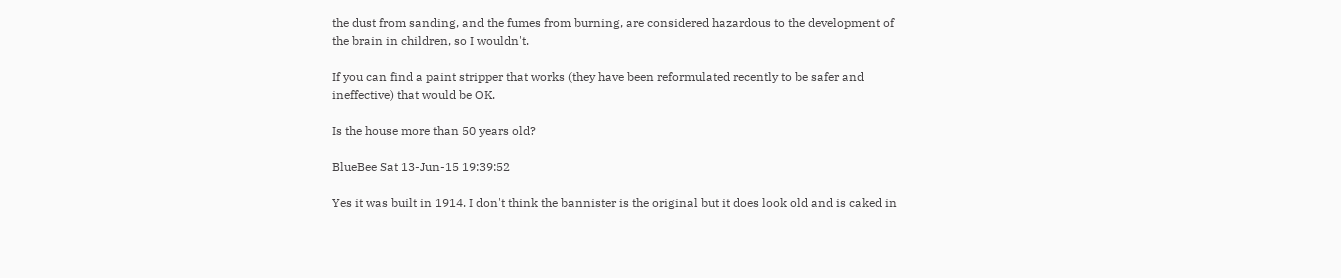the dust from sanding, and the fumes from burning, are considered hazardous to the development of the brain in children, so I wouldn't.

If you can find a paint stripper that works (they have been reformulated recently to be safer and ineffective) that would be OK.

Is the house more than 50 years old?

BlueBee Sat 13-Jun-15 19:39:52

Yes it was built in 1914. I don't think the bannister is the original but it does look old and is caked in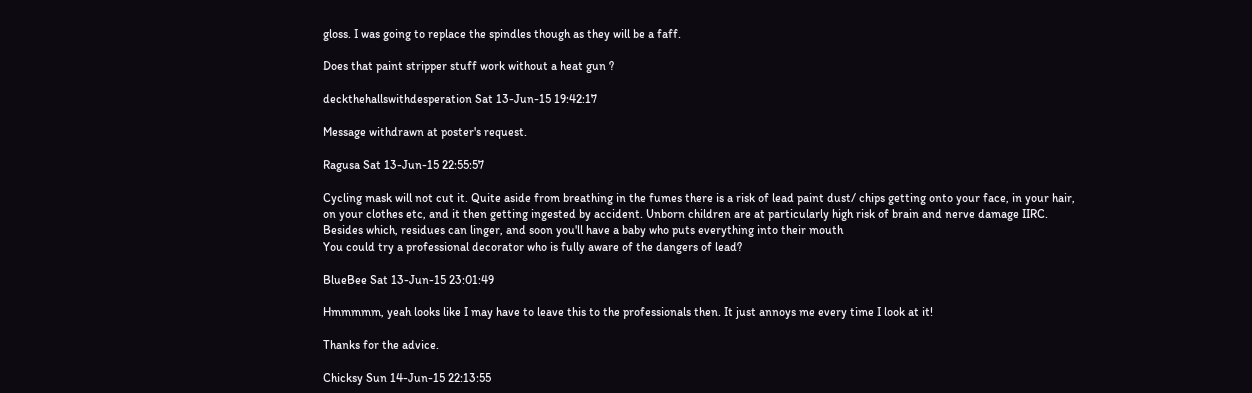gloss. I was going to replace the spindles though as they will be a faff.

Does that paint stripper stuff work without a heat gun ?

deckthehallswithdesperation Sat 13-Jun-15 19:42:17

Message withdrawn at poster's request.

Ragusa Sat 13-Jun-15 22:55:57

Cycling mask will not cut it. Quite aside from breathing in the fumes there is a risk of lead paint dust/ chips getting onto your face, in your hair, on your clothes etc, and it then getting ingested by accident. Unborn children are at particularly high risk of brain and nerve damage IIRC. Besides which, residues can linger, and soon you'll have a baby who puts everything into their mouth
You could try a professional decorator who is fully aware of the dangers of lead?

BlueBee Sat 13-Jun-15 23:01:49

Hmmmmm, yeah looks like I may have to leave this to the professionals then. It just annoys me every time I look at it!

Thanks for the advice.

Chicksy Sun 14-Jun-15 22:13:55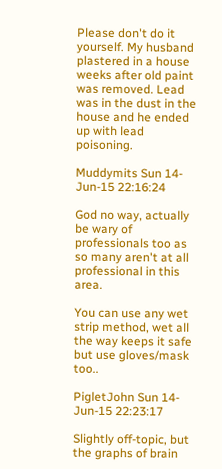Please don't do it yourself. My husband plastered in a house weeks after old paint was removed. Lead was in the dust in the house and he ended up with lead poisoning.

Muddymits Sun 14-Jun-15 22:16:24

God no way, actually be wary of professionals too as so many aren't at all professional in this area.

You can use any wet strip method, wet all the way keeps it safe but use gloves/mask too..

PigletJohn Sun 14-Jun-15 22:23:17

Slightly off-topic, but the graphs of brain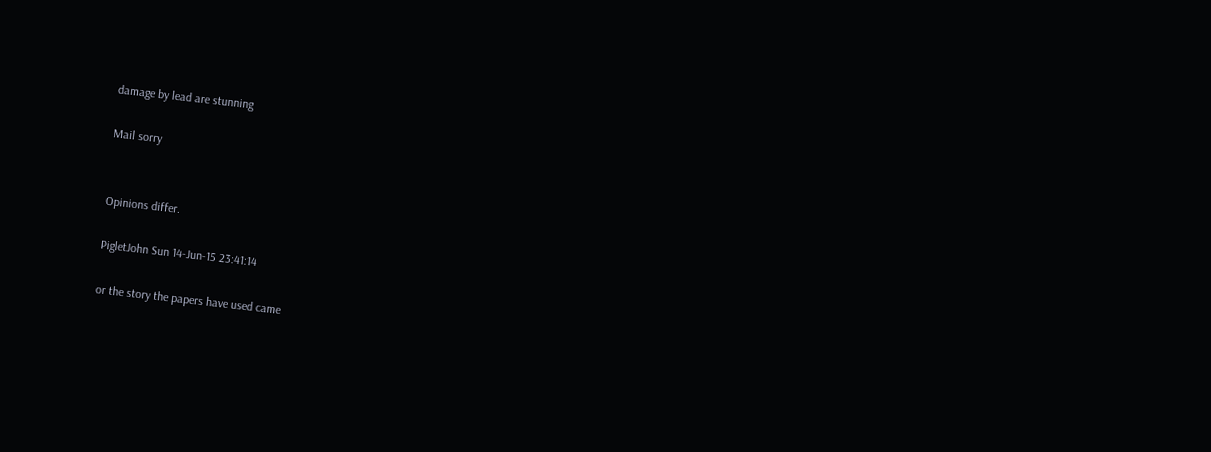damage by lead are stunning

Mail sorry


Opinions differ.

PigletJohn Sun 14-Jun-15 23:41:14

or the story the papers have used came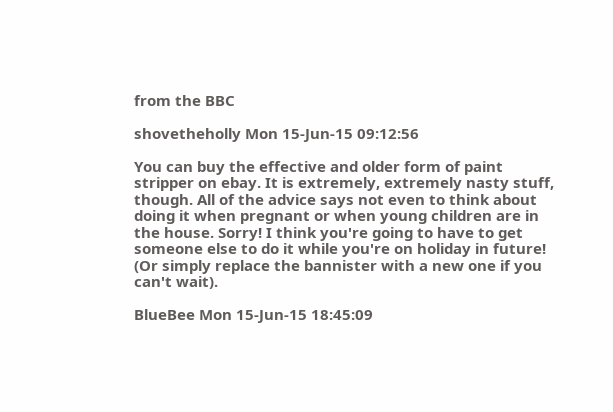from the BBC

shovetheholly Mon 15-Jun-15 09:12:56

You can buy the effective and older form of paint stripper on ebay. It is extremely, extremely nasty stuff, though. All of the advice says not even to think about doing it when pregnant or when young children are in the house. Sorry! I think you're going to have to get someone else to do it while you're on holiday in future! (Or simply replace the bannister with a new one if you can't wait).

BlueBee Mon 15-Jun-15 18:45:09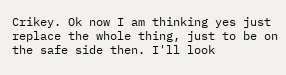Crikey. Ok now I am thinking yes just replace the whole thing, just to be on the safe side then. I'll look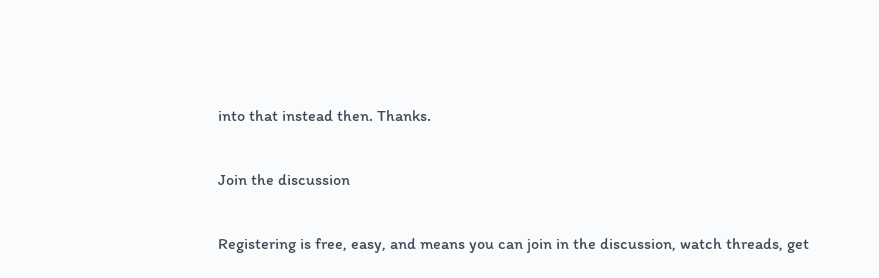into that instead then. Thanks.

Join the discussion

Registering is free, easy, and means you can join in the discussion, watch threads, get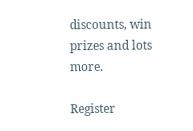discounts, win prizes and lots more.

Register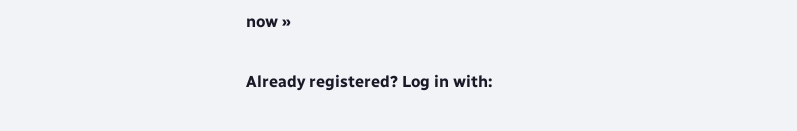now »

Already registered? Log in with: